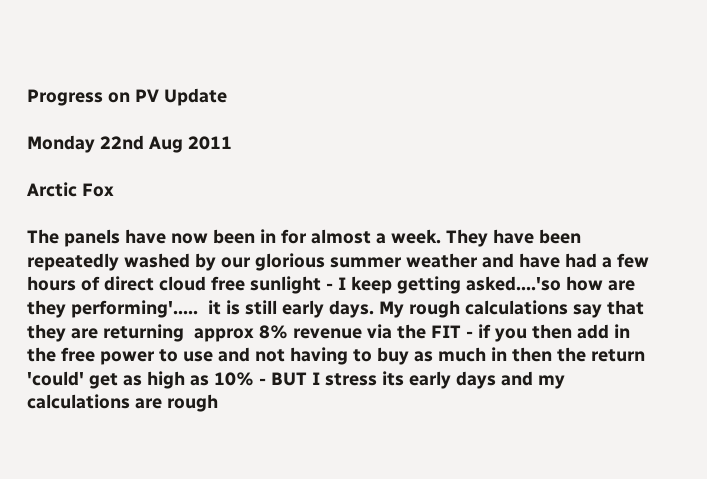Progress on PV Update

Monday 22nd Aug 2011

Arctic Fox

The panels have now been in for almost a week. They have been repeatedly washed by our glorious summer weather and have had a few hours of direct cloud free sunlight - I keep getting asked....'so how are they performing'.....  it is still early days. My rough calculations say that they are returning  approx 8% revenue via the FIT - if you then add in the free power to use and not having to buy as much in then the return 'could' get as high as 10% - BUT I stress its early days and my calculations are rough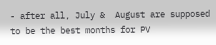- after all, July &  August are supposed to be the best months for PV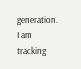generation. I am tracking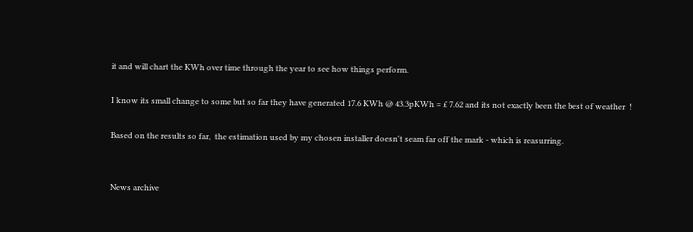it and will chart the KWh over time through the year to see how things perform.

I know its small change to some but so far they have generated 17.6 KWh @ 43.3pKWh = £ 7.62 and its not exactly been the best of weather  !

Based on the results so far,  the estimation used by my chosen installer doesn't seam far off the mark - which is reasurring.


News archive